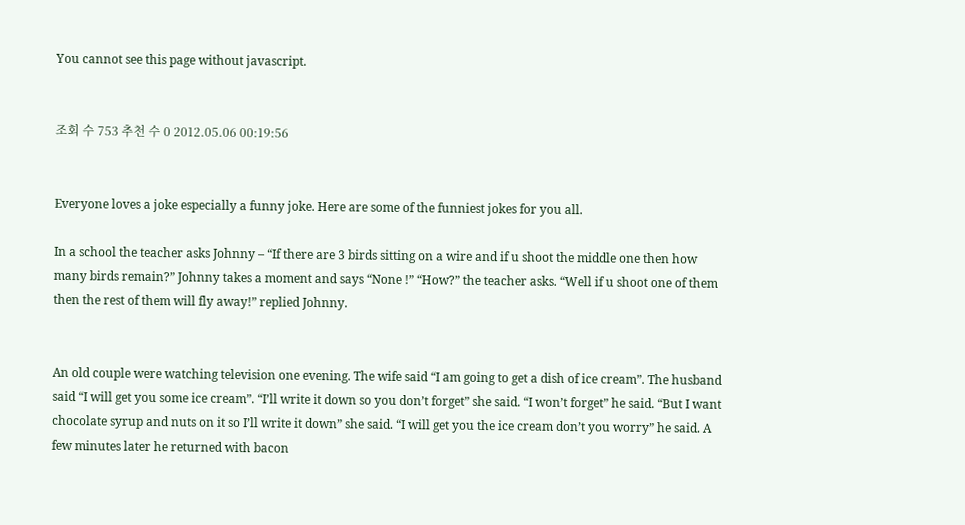You cannot see this page without javascript.


조회 수 753 추천 수 0 2012.05.06 00:19:56


Everyone loves a joke especially a funny joke. Here are some of the funniest jokes for you all.

In a school the teacher asks Johnny – “If there are 3 birds sitting on a wire and if u shoot the middle one then how many birds remain?” Johnny takes a moment and says “None !” “How?” the teacher asks. “Well if u shoot one of them then the rest of them will fly away!” replied Johnny.


An old couple were watching television one evening. The wife said “I am going to get a dish of ice cream”. The husband said “I will get you some ice cream”. “I’ll write it down so you don’t forget” she said. “I won’t forget” he said. “But I want chocolate syrup and nuts on it so I’ll write it down” she said. “I will get you the ice cream don’t you worry” he said. A few minutes later he returned with bacon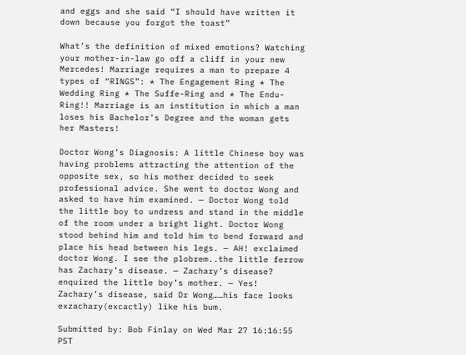and eggs and she said “I should have written it down because you forgot the toast”

What’s the definition of mixed emotions? Watching your mother-in-law go off a cliff in your new Mercedes! Marriage requires a man to prepare 4 types of “RINGS”: * The Engagement Ring * The Wedding Ring * The Suffe-Ring and * The Endu-Ring!! Marriage is an institution in which a man loses his Bachelor’s Degree and the woman gets her Masters!

Doctor Wong’s Diagnosis: A little Chinese boy was having problems attracting the attention of the opposite sex, so his mother decided to seek professional advice. She went to doctor Wong and asked to have him examined. — Doctor Wong told the little boy to undress and stand in the middle of the room under a bright light. Doctor Wong stood behind him and told him to bend forward and place his head between his legs. — AH! exclaimed doctor Wong. I see the plobrem..the little ferrow has Zachary’s disease. — Zachary’s disease? enquired the little boy’s mother. — Yes! Zachary’s disease, said Dr Wong……his face looks exzachary(excactly) like his bum.

Submitted by: Bob Finlay on Wed Mar 27 16:16:55 PST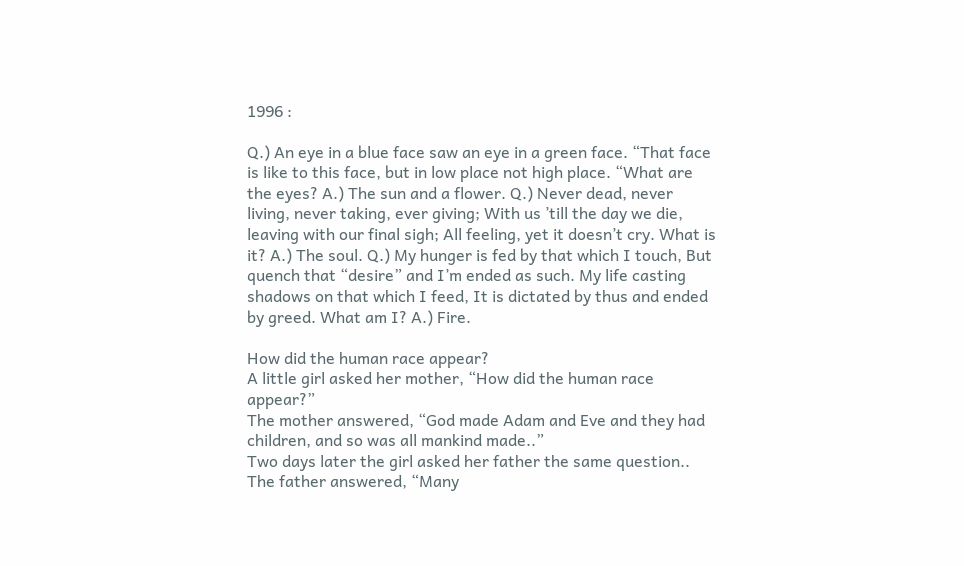1996 :

Q.) An eye in a blue face saw an eye in a green face. “That face is like to this face, but in low place not high place. “What are the eyes? A.) The sun and a flower. Q.) Never dead, never living, never taking, ever giving; With us ’till the day we die, leaving with our final sigh; All feeling, yet it doesn’t cry. What is it? A.) The soul. Q.) My hunger is fed by that which I touch, But quench that “desire” and I’m ended as such. My life casting shadows on that which I feed, It is dictated by thus and ended by greed. What am I? A.) Fire.

How did the human race appear?
A little girl asked her mother, “How did the human race appear?”
The mother answered, “God made Adam and Eve and they had children, and so was all mankind made..”
Two days later the girl asked her father the same question.. The father answered, “Many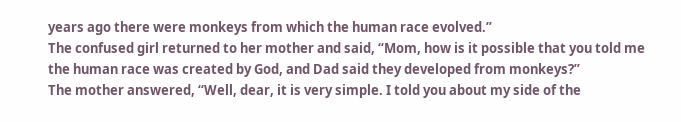years ago there were monkeys from which the human race evolved.”
The confused girl returned to her mother and said, “Mom, how is it possible that you told me the human race was created by God, and Dad said they developed from monkeys?”
The mother answered, “Well, dear, it is very simple. I told you about my side of the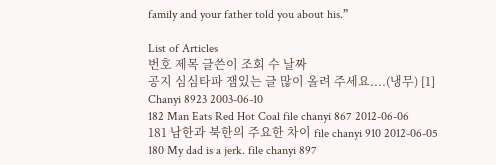family and your father told you about his.”

List of Articles
번호 제목 글쓴이 조회 수 날짜
공지 심심타파 잼있는 글 많이 올려 주세요....(냉무) [1] Chanyi 8923 2003-06-10
182 Man Eats Red Hot Coal file chanyi 867 2012-06-06
181 남한과 북한의 주요한 차이 file chanyi 910 2012-06-05
180 My dad is a jerk. file chanyi 897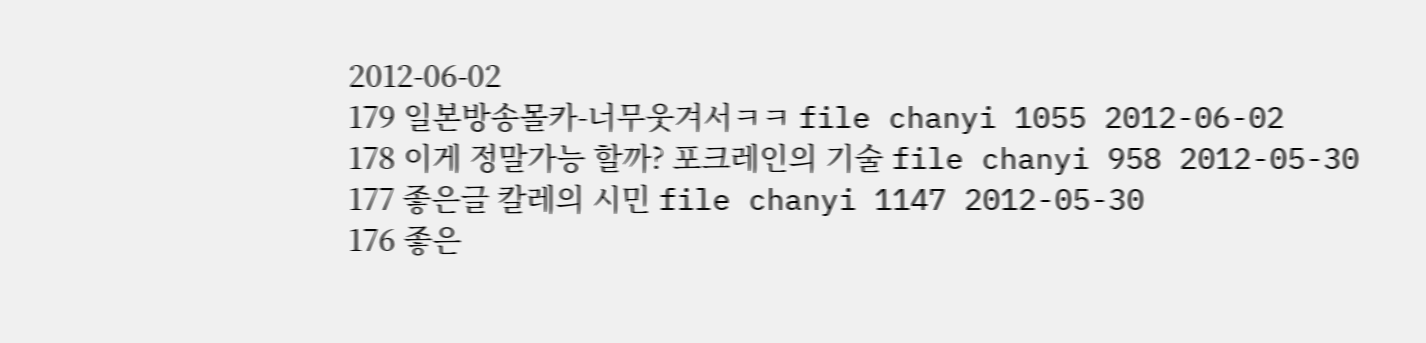2012-06-02
179 일본방송몰카-너무웃겨서ㅋㅋ file chanyi 1055 2012-06-02
178 이게 정말가능 할까? 포크레인의 기술 file chanyi 958 2012-05-30
177 좋은글 칼레의 시민 file chanyi 1147 2012-05-30
176 좋은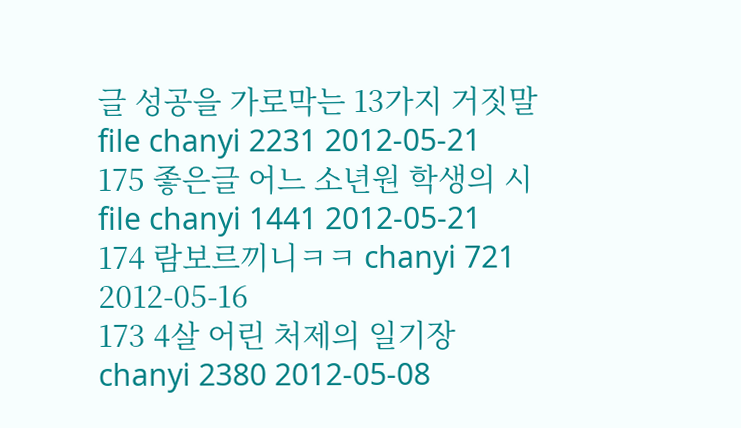글 성공을 가로막는 13가지 거짓말 file chanyi 2231 2012-05-21
175 좋은글 어느 소년원 학생의 시 file chanyi 1441 2012-05-21
174 람보르끼니ㅋㅋ chanyi 721 2012-05-16
173 4살 어린 처제의 일기장 chanyi 2380 2012-05-08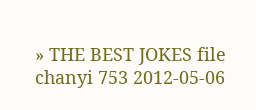» THE BEST JOKES file chanyi 753 2012-05-06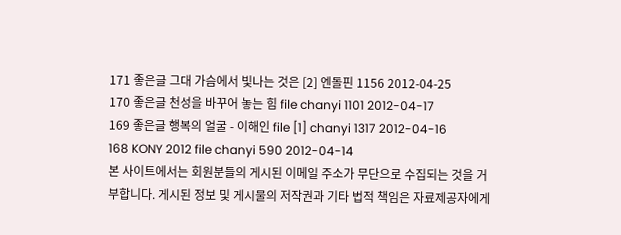171 좋은글 그대 가슴에서 빛나는 것은 [2] 엔돌핀 1156 2012-04-25
170 좋은글 천성을 바꾸어 놓는 힘 file chanyi 1101 2012-04-17
169 좋은글 행복의 얼굴 - 이해인 file [1] chanyi 1317 2012-04-16
168 KONY 2012 file chanyi 590 2012-04-14
본 사이트에서는 회원분들의 게시된 이메일 주소가 무단으로 수집되는 것을 거부합니다. 게시된 정보 및 게시물의 저작권과 기타 법적 책임은 자료제공자에게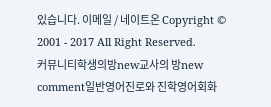있습니다. 이메일 / 네이트온 Copyright © 2001 - 2017 All Right Reserved.
커뮤니티학생의방new교사의 방new comment일반영어진로와 진학영어회화